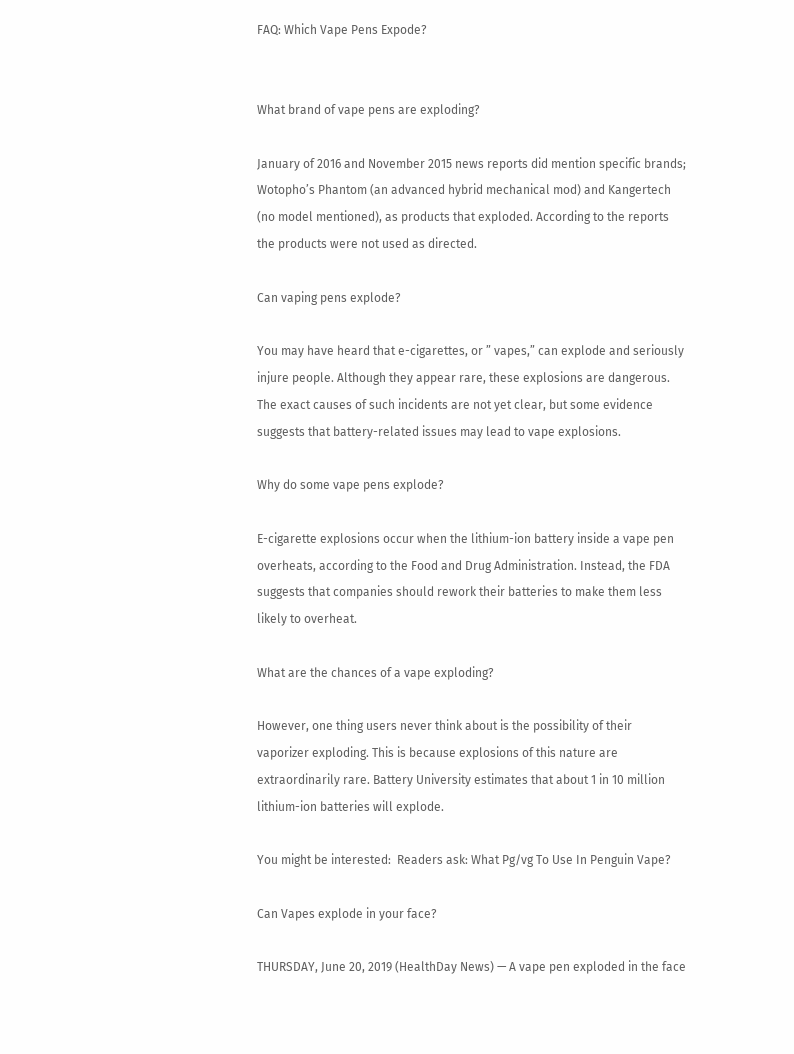FAQ: Which Vape Pens Expode?


What brand of vape pens are exploding?

January of 2016 and November 2015 news reports did mention specific brands; Wotopho’s Phantom (an advanced hybrid mechanical mod) and Kangertech (no model mentioned), as products that exploded. According to the reports the products were not used as directed.

Can vaping pens explode?

You may have heard that e-cigarettes, or ” vapes,” can explode and seriously injure people. Although they appear rare, these explosions are dangerous. The exact causes of such incidents are not yet clear, but some evidence suggests that battery-related issues may lead to vape explosions.

Why do some vape pens explode?

E-cigarette explosions occur when the lithium-ion battery inside a vape pen overheats, according to the Food and Drug Administration. Instead, the FDA suggests that companies should rework their batteries to make them less likely to overheat.

What are the chances of a vape exploding?

However, one thing users never think about is the possibility of their vaporizer exploding. This is because explosions of this nature are extraordinarily rare. Battery University estimates that about 1 in 10 million lithium-ion batteries will explode.

You might be interested:  Readers ask: What Pg/vg To Use In Penguin Vape?

Can Vapes explode in your face?

THURSDAY, June 20, 2019 (HealthDay News) — A vape pen exploded in the face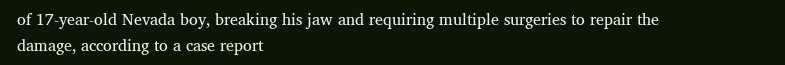of 17-year-old Nevada boy, breaking his jaw and requiring multiple surgeries to repair the damage, according to a case report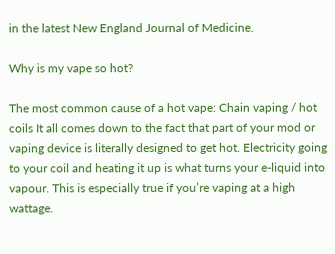in the latest New England Journal of Medicine.

Why is my vape so hot?

The most common cause of a hot vape: Chain vaping / hot coils It all comes down to the fact that part of your mod or vaping device is literally designed to get hot. Electricity going to your coil and heating it up is what turns your e-liquid into vapour. This is especially true if you’re vaping at a high wattage.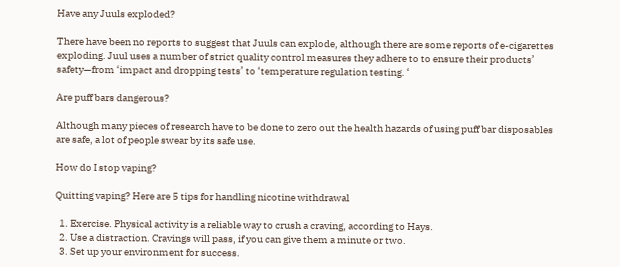Have any Juuls exploded?

There have been no reports to suggest that Juuls can explode, although there are some reports of e-cigarettes exploding. Juul uses a number of strict quality control measures they adhere to to ensure their products’ safety—from ‘impact and dropping tests’ to ‘temperature regulation testing. ‘

Are puff bars dangerous?

Although many pieces of research have to be done to zero out the health hazards of using puff bar disposables are safe, a lot of people swear by its safe use.

How do I stop vaping?

Quitting vaping? Here are 5 tips for handling nicotine withdrawal

  1. Exercise. Physical activity is a reliable way to crush a craving, according to Hays.
  2. Use a distraction. Cravings will pass, if you can give them a minute or two.
  3. Set up your environment for success.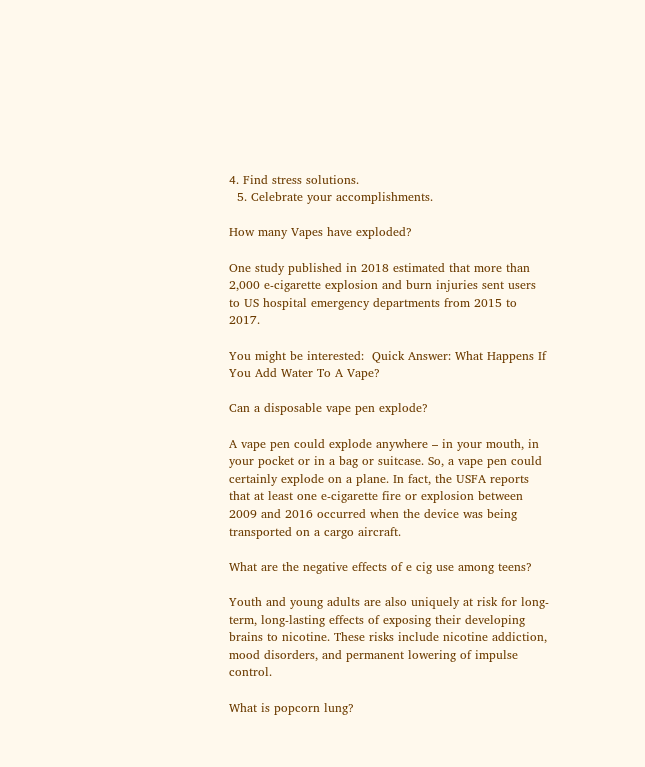4. Find stress solutions.
  5. Celebrate your accomplishments.

How many Vapes have exploded?

One study published in 2018 estimated that more than 2,000 e-cigarette explosion and burn injuries sent users to US hospital emergency departments from 2015 to 2017.

You might be interested:  Quick Answer: What Happens If You Add Water To A Vape?

Can a disposable vape pen explode?

A vape pen could explode anywhere – in your mouth, in your pocket or in a bag or suitcase. So, a vape pen could certainly explode on a plane. In fact, the USFA reports that at least one e-cigarette fire or explosion between 2009 and 2016 occurred when the device was being transported on a cargo aircraft.

What are the negative effects of e cig use among teens?

Youth and young adults are also uniquely at risk for long-term, long-lasting effects of exposing their developing brains to nicotine. These risks include nicotine addiction, mood disorders, and permanent lowering of impulse control.

What is popcorn lung?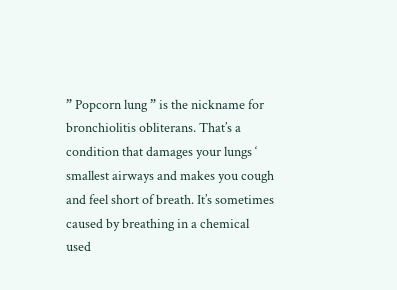” Popcorn lung ” is the nickname for bronchiolitis obliterans. That’s a condition that damages your lungs ‘ smallest airways and makes you cough and feel short of breath. It’s sometimes caused by breathing in a chemical used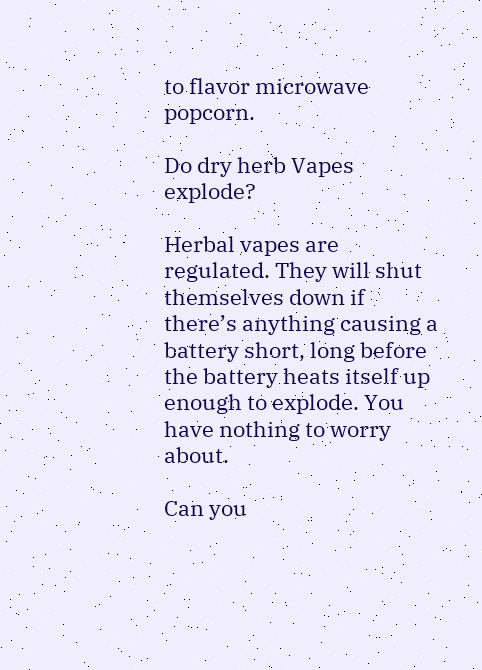to flavor microwave popcorn.

Do dry herb Vapes explode?

Herbal vapes are regulated. They will shut themselves down if there’s anything causing a battery short, long before the battery heats itself up enough to explode. You have nothing to worry about.

Can you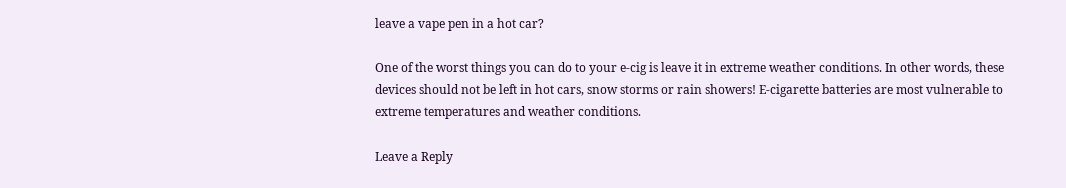leave a vape pen in a hot car?

One of the worst things you can do to your e-cig is leave it in extreme weather conditions. In other words, these devices should not be left in hot cars, snow storms or rain showers! E-cigarette batteries are most vulnerable to extreme temperatures and weather conditions.

Leave a Reply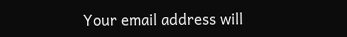Your email address will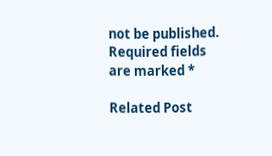not be published. Required fields are marked *

Related Post